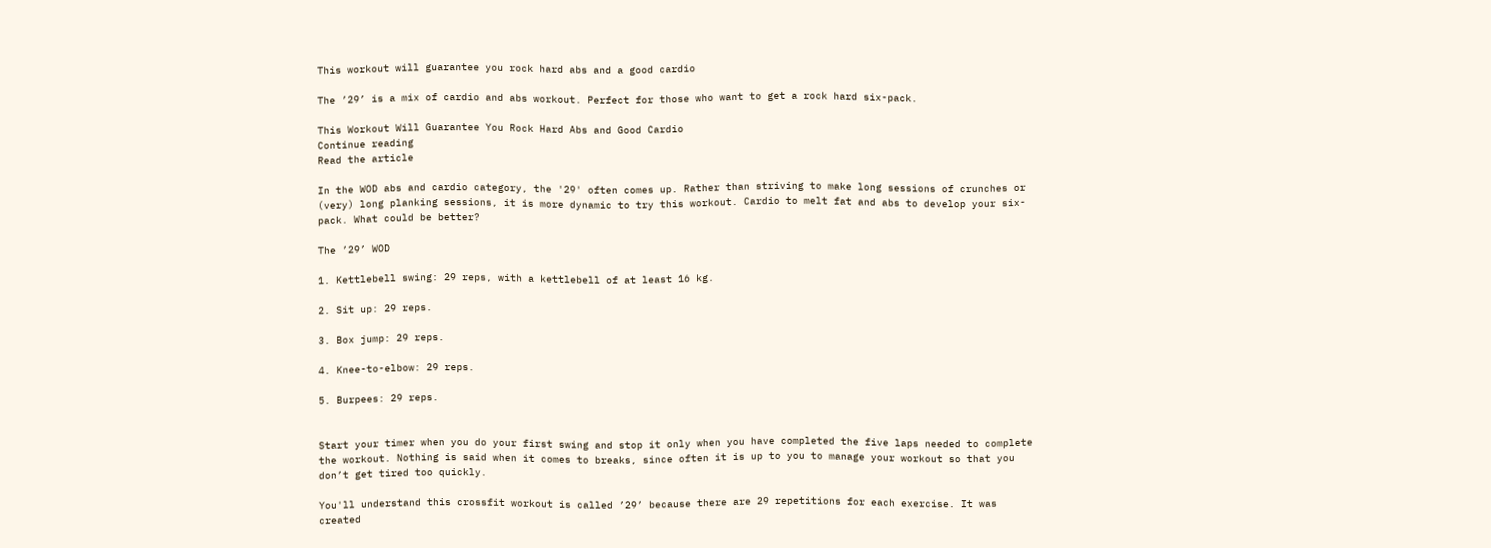This workout will guarantee you rock hard abs and a good cardio

The ’29’ is a mix of cardio and abs workout. Perfect for those who want to get a rock hard six-pack.

This Workout Will Guarantee You Rock Hard Abs and Good Cardio
Continue reading
Read the article

In the WOD abs and cardio category, the '29' often comes up. Rather than striving to make long sessions of crunches or (very) long planking sessions, it is more dynamic to try this workout. Cardio to melt fat and abs to develop your six-pack. What could be better?

The ’29’ WOD

1. Kettlebell swing: 29 reps, with a kettlebell of at least 16 kg.

2. Sit up: 29 reps.

3. Box jump: 29 reps.

4. Knee-to-elbow: 29 reps.

5. Burpees: 29 reps.


Start your timer when you do your first swing and stop it only when you have completed the five laps needed to complete the workout. Nothing is said when it comes to breaks, since often it is up to you to manage your workout so that you don’t get tired too quickly.

You'll understand this crossfit workout is called ’29’ because there are 29 repetitions for each exercise. It was created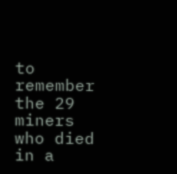to remember the 29 miners who died in a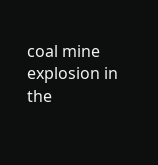coal mine explosion in the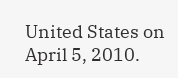United States on April 5, 2010.